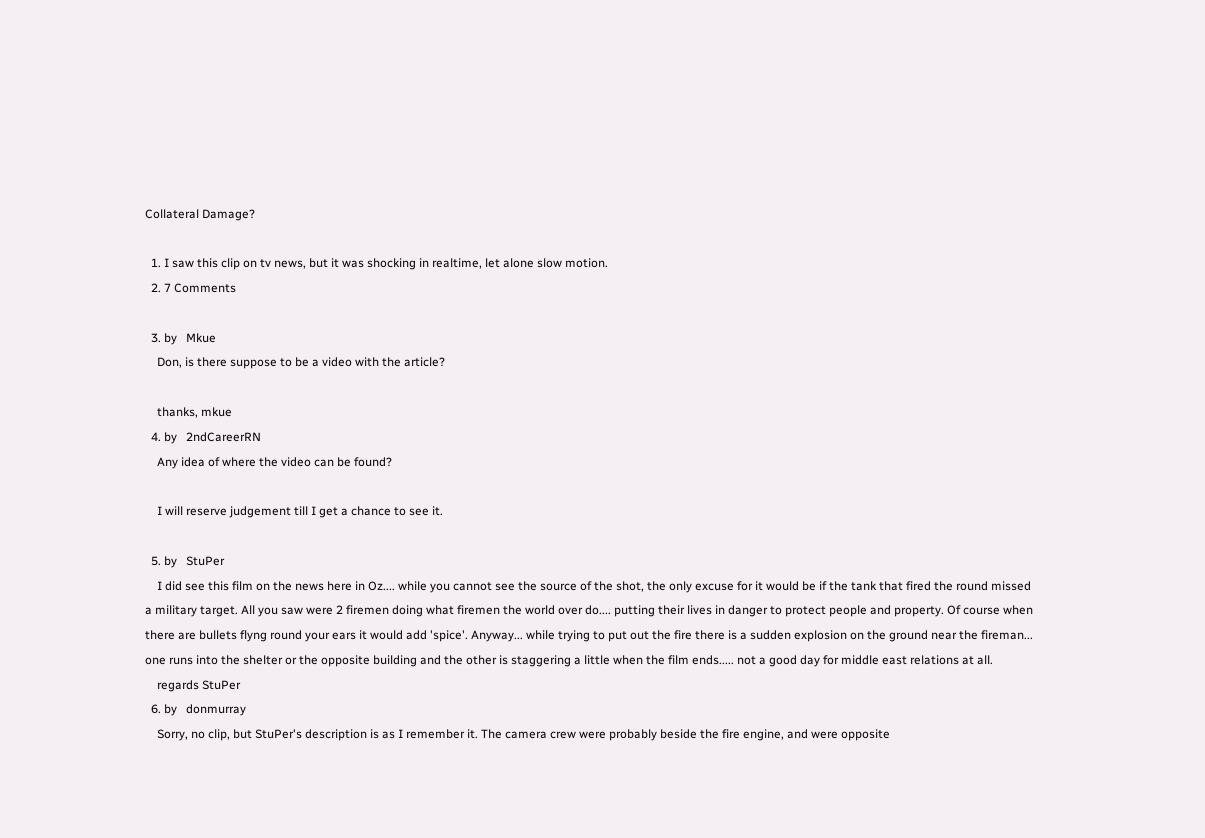Collateral Damage?

  1. I saw this clip on tv news, but it was shocking in realtime, let alone slow motion.
  2. 7 Comments

  3. by   Mkue
    Don, is there suppose to be a video with the article?

    thanks, mkue
  4. by   2ndCareerRN
    Any idea of where the video can be found?

    I will reserve judgement till I get a chance to see it.

  5. by   StuPer
    I did see this film on the news here in Oz.... while you cannot see the source of the shot, the only excuse for it would be if the tank that fired the round missed a military target. All you saw were 2 firemen doing what firemen the world over do.... putting their lives in danger to protect people and property. Of course when there are bullets flyng round your ears it would add 'spice'. Anyway... while trying to put out the fire there is a sudden explosion on the ground near the fireman... one runs into the shelter or the opposite building and the other is staggering a little when the film ends..... not a good day for middle east relations at all.
    regards StuPer
  6. by   donmurray
    Sorry, no clip, but StuPer's description is as I remember it. The camera crew were probably beside the fire engine, and were opposite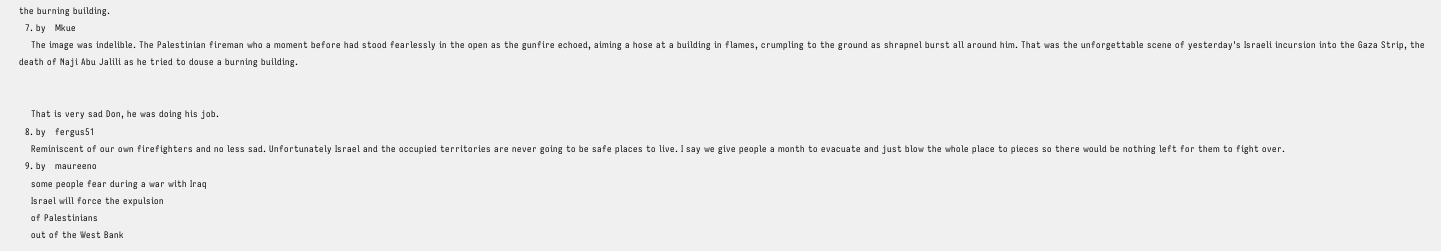the burning building.
  7. by   Mkue
    The image was indelible. The Palestinian fireman who a moment before had stood fearlessly in the open as the gunfire echoed, aiming a hose at a building in flames, crumpling to the ground as shrapnel burst all around him. That was the unforgettable scene of yesterday's Israeli incursion into the Gaza Strip, the death of Naji Abu Jalili as he tried to douse a burning building.


    That is very sad Don, he was doing his job.
  8. by   fergus51
    Reminiscent of our own firefighters and no less sad. Unfortunately Israel and the occupied territories are never going to be safe places to live. I say we give people a month to evacuate and just blow the whole place to pieces so there would be nothing left for them to fight over.
  9. by   maureeno
    some people fear during a war with Iraq
    Israel will force the expulsion
    of Palestinians
    out of the West Bank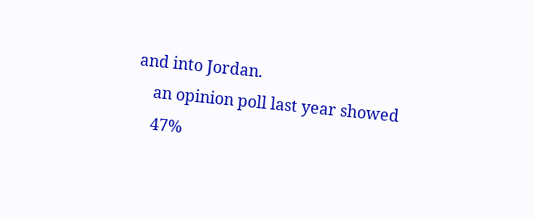and into Jordan.
    an opinion poll last year showed
    47%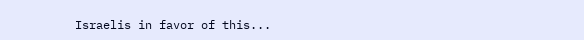Israelis in favor of this...